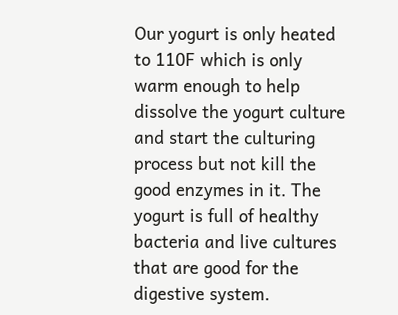Our yogurt is only heated to 110F which is only warm enough to help dissolve the yogurt culture and start the culturing process but not kill the good enzymes in it. The yogurt is full of healthy bacteria and live cultures that are good for the digestive system.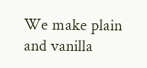We make plain and vanilla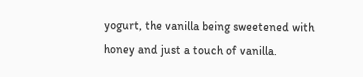yogurt, the vanilla being sweetened with honey and just a touch of vanilla.